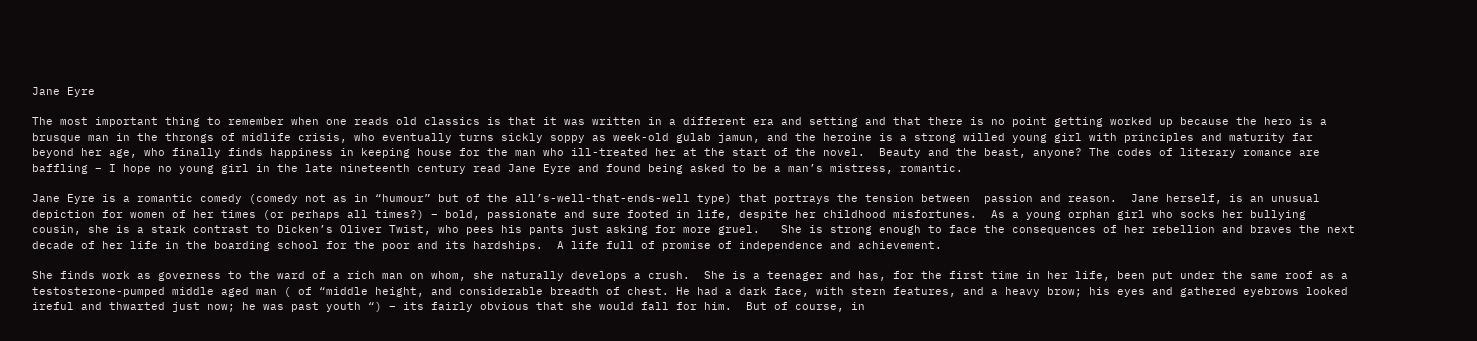Jane Eyre

The most important thing to remember when one reads old classics is that it was written in a different era and setting and that there is no point getting worked up because the hero is a brusque man in the throngs of midlife crisis, who eventually turns sickly soppy as week-old gulab jamun, and the heroine is a strong willed young girl with principles and maturity far beyond her age, who finally finds happiness in keeping house for the man who ill-treated her at the start of the novel.  Beauty and the beast, anyone? The codes of literary romance are baffling – I hope no young girl in the late nineteenth century read Jane Eyre and found being asked to be a man’s mistress, romantic.

Jane Eyre is a romantic comedy (comedy not as in “humour” but of the all’s-well-that-ends-well type) that portrays the tension between  passion and reason.  Jane herself, is an unusual depiction for women of her times (or perhaps all times?) – bold, passionate and sure footed in life, despite her childhood misfortunes.  As a young orphan girl who socks her bullying cousin, she is a stark contrast to Dicken’s Oliver Twist, who pees his pants just asking for more gruel.   She is strong enough to face the consequences of her rebellion and braves the next decade of her life in the boarding school for the poor and its hardships.  A life full of promise of independence and achievement.

She finds work as governess to the ward of a rich man on whom, she naturally develops a crush.  She is a teenager and has, for the first time in her life, been put under the same roof as a testosterone-pumped middle aged man ( of “middle height, and considerable breadth of chest. He had a dark face, with stern features, and a heavy brow; his eyes and gathered eyebrows looked ireful and thwarted just now; he was past youth “) – its fairly obvious that she would fall for him.  But of course, in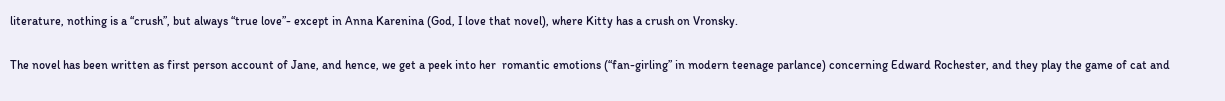literature, nothing is a “crush”, but always “true love”- except in Anna Karenina (God, I love that novel), where Kitty has a crush on Vronsky.

The novel has been written as first person account of Jane, and hence, we get a peek into her  romantic emotions (“fan-girling” in modern teenage parlance) concerning Edward Rochester, and they play the game of cat and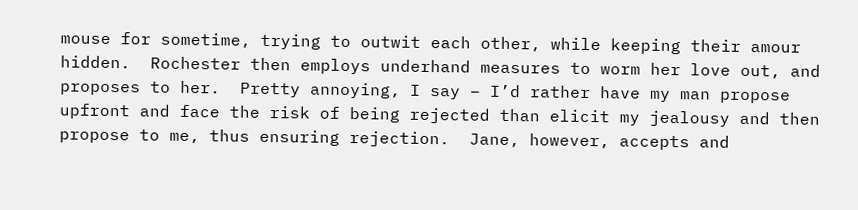mouse for sometime, trying to outwit each other, while keeping their amour hidden.  Rochester then employs underhand measures to worm her love out, and proposes to her.  Pretty annoying, I say – I’d rather have my man propose upfront and face the risk of being rejected than elicit my jealousy and then propose to me, thus ensuring rejection.  Jane, however, accepts and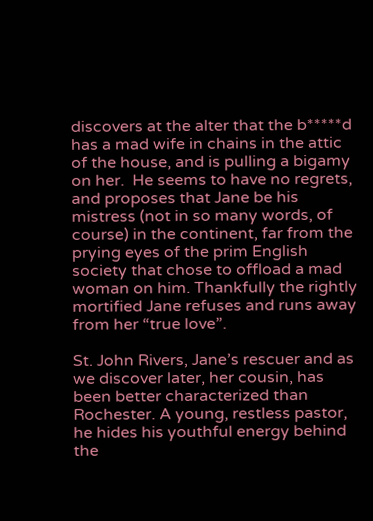discovers at the alter that the b*****d has a mad wife in chains in the attic of the house, and is pulling a bigamy on her.  He seems to have no regrets, and proposes that Jane be his mistress (not in so many words, of course) in the continent, far from the prying eyes of the prim English society that chose to offload a mad woman on him. Thankfully the rightly mortified Jane refuses and runs away from her “true love”.

St. John Rivers, Jane’s rescuer and as we discover later, her cousin, has been better characterized than Rochester. A young, restless pastor, he hides his youthful energy behind the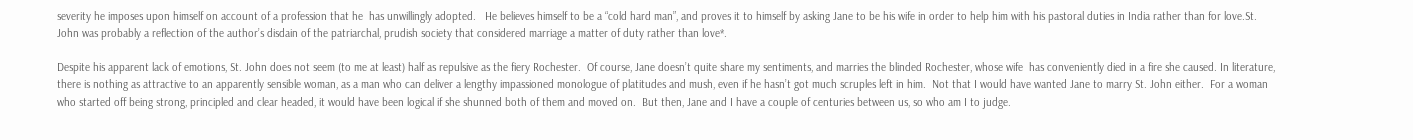severity he imposes upon himself on account of a profession that he  has unwillingly adopted.   He believes himself to be a “cold hard man”, and proves it to himself by asking Jane to be his wife in order to help him with his pastoral duties in India rather than for love.St. John was probably a reflection of the author’s disdain of the patriarchal, prudish society that considered marriage a matter of duty rather than love*.

Despite his apparent lack of emotions, St. John does not seem (to me at least) half as repulsive as the fiery Rochester.  Of course, Jane doesn’t quite share my sentiments, and marries the blinded Rochester, whose wife  has conveniently died in a fire she caused. In literature, there is nothing as attractive to an apparently sensible woman, as a man who can deliver a lengthy impassioned monologue of platitudes and mush, even if he hasn’t got much scruples left in him.  Not that I would have wanted Jane to marry St. John either.  For a woman who started off being strong, principled and clear headed, it would have been logical if she shunned both of them and moved on.  But then, Jane and I have a couple of centuries between us, so who am I to judge.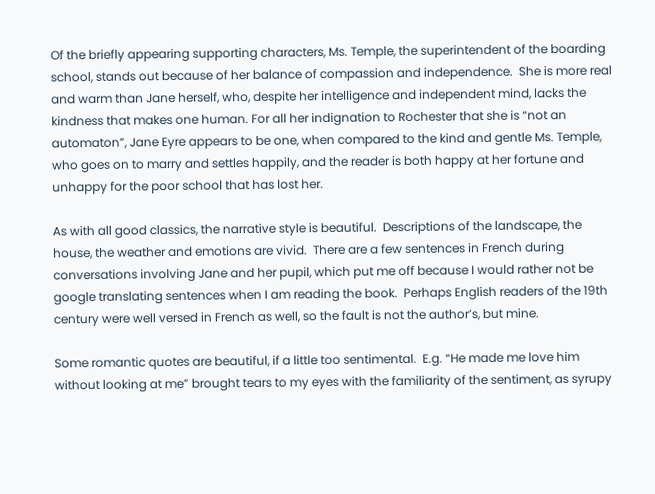Of the briefly appearing supporting characters, Ms. Temple, the superintendent of the boarding school, stands out because of her balance of compassion and independence.  She is more real and warm than Jane herself, who, despite her intelligence and independent mind, lacks the kindness that makes one human. For all her indignation to Rochester that she is “not an automaton”, Jane Eyre appears to be one, when compared to the kind and gentle Ms. Temple, who goes on to marry and settles happily, and the reader is both happy at her fortune and unhappy for the poor school that has lost her.

As with all good classics, the narrative style is beautiful.  Descriptions of the landscape, the house, the weather and emotions are vivid.  There are a few sentences in French during conversations involving Jane and her pupil, which put me off because I would rather not be google translating sentences when I am reading the book.  Perhaps English readers of the 19th century were well versed in French as well, so the fault is not the author’s, but mine.

Some romantic quotes are beautiful, if a little too sentimental.  E.g. “He made me love him without looking at me” brought tears to my eyes with the familiarity of the sentiment, as syrupy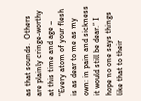as that sounds.  Others are plainly cringe-worthy at this time and age – “Every atom of your flesh is as dear to me as my own: in pain and sickness it would still be dear.” I hope no one says things like that to their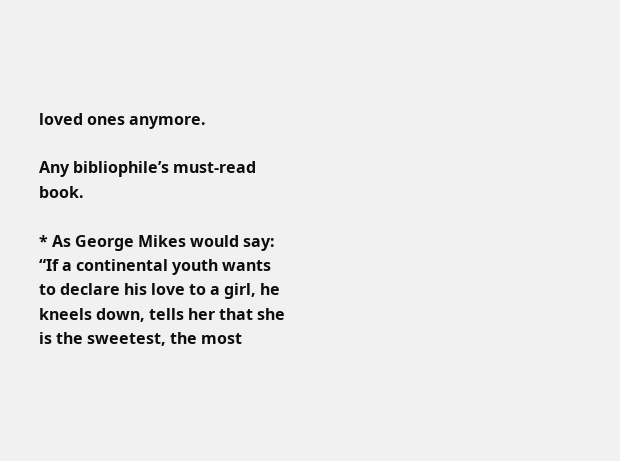loved ones anymore.

Any bibliophile’s must-read book.

* As George Mikes would say: “If a continental youth wants to declare his love to a girl, he kneels down, tells her that she is the sweetest, the most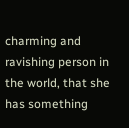charming and ravishing person in the world, that she has something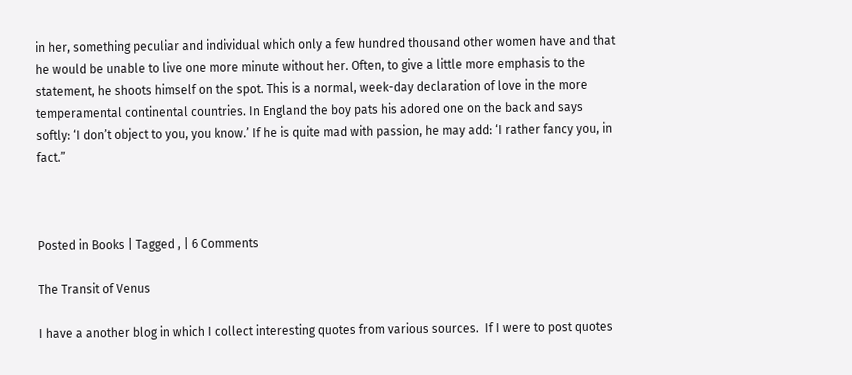in her, something peculiar and individual which only a few hundred thousand other women have and that he would be unable to live one more minute without her. Often, to give a little more emphasis to the statement, he shoots himself on the spot. This is a normal, week-day declaration of love in the more temperamental continental countries. In England the boy pats his adored one on the back and says softly: ‘I don’t object to you, you know.’ If he is quite mad with passion, he may add: ‘I rather fancy you, in fact.”



Posted in Books | Tagged , | 6 Comments

The Transit of Venus

I have a another blog in which I collect interesting quotes from various sources.  If I were to post quotes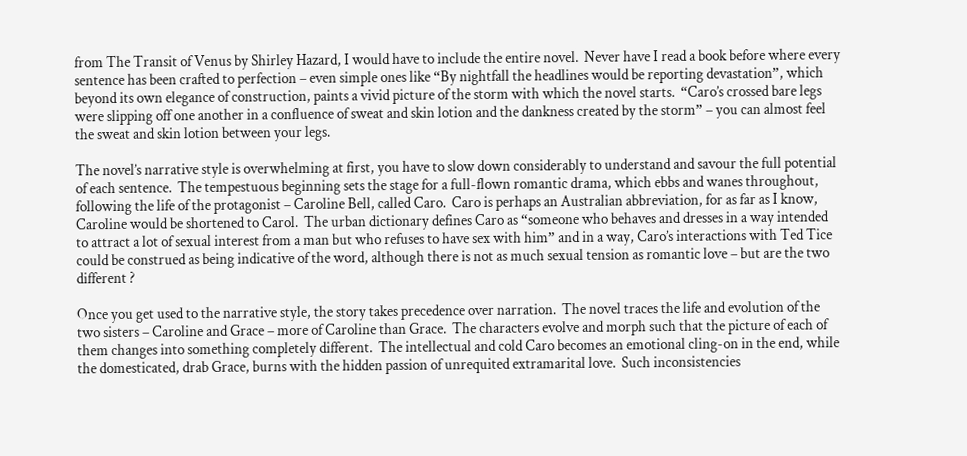from The Transit of Venus by Shirley Hazard, I would have to include the entire novel.  Never have I read a book before where every sentence has been crafted to perfection – even simple ones like “By nightfall the headlines would be reporting devastation”, which beyond its own elegance of construction, paints a vivid picture of the storm with which the novel starts.  “Caro’s crossed bare legs were slipping off one another in a confluence of sweat and skin lotion and the dankness created by the storm” – you can almost feel the sweat and skin lotion between your legs.

The novel’s narrative style is overwhelming at first, you have to slow down considerably to understand and savour the full potential of each sentence.  The tempestuous beginning sets the stage for a full-flown romantic drama, which ebbs and wanes throughout, following the life of the protagonist – Caroline Bell, called Caro.  Caro is perhaps an Australian abbreviation, for as far as I know, Caroline would be shortened to Carol.  The urban dictionary defines Caro as “someone who behaves and dresses in a way intended to attract a lot of sexual interest from a man but who refuses to have sex with him” and in a way, Caro’s interactions with Ted Tice could be construed as being indicative of the word, although there is not as much sexual tension as romantic love – but are the two different ?

Once you get used to the narrative style, the story takes precedence over narration.  The novel traces the life and evolution of the two sisters – Caroline and Grace – more of Caroline than Grace.  The characters evolve and morph such that the picture of each of them changes into something completely different.  The intellectual and cold Caro becomes an emotional cling-on in the end, while the domesticated, drab Grace, burns with the hidden passion of unrequited extramarital love.  Such inconsistencies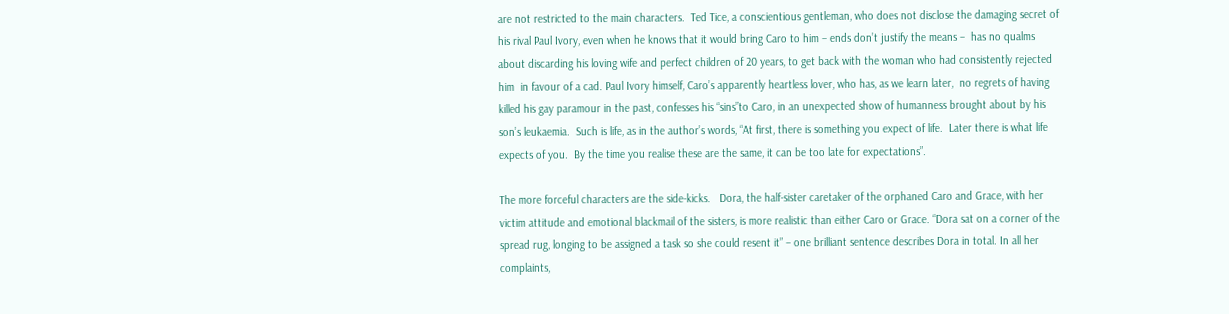are not restricted to the main characters.  Ted Tice, a conscientious gentleman, who does not disclose the damaging secret of his rival Paul Ivory, even when he knows that it would bring Caro to him – ends don’t justify the means –  has no qualms about discarding his loving wife and perfect children of 20 years, to get back with the woman who had consistently rejected him  in favour of a cad. Paul Ivory himself, Caro’s apparently heartless lover, who has, as we learn later,  no regrets of having killed his gay paramour in the past, confesses his “sins”to Caro, in an unexpected show of humanness brought about by his son’s leukaemia.  Such is life, as in the author’s words, “At first, there is something you expect of life.  Later there is what life expects of you.  By the time you realise these are the same, it can be too late for expectations”.

The more forceful characters are the side-kicks.   Dora, the half-sister caretaker of the orphaned Caro and Grace, with her victim attitude and emotional blackmail of the sisters, is more realistic than either Caro or Grace. “Dora sat on a corner of the spread rug, longing to be assigned a task so she could resent it” – one brilliant sentence describes Dora in total. In all her complaints,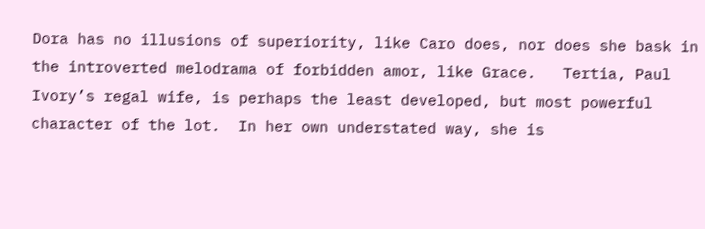Dora has no illusions of superiority, like Caro does, nor does she bask in the introverted melodrama of forbidden amor, like Grace.   Tertia, Paul Ivory’s regal wife, is perhaps the least developed, but most powerful character of the lot.  In her own understated way, she is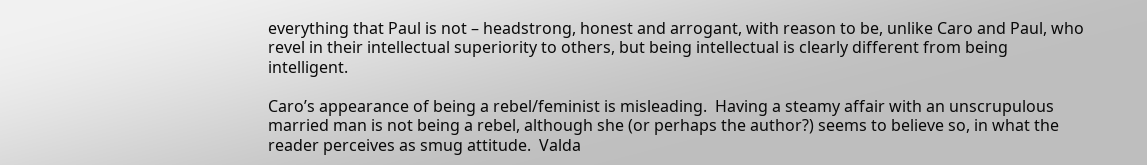everything that Paul is not – headstrong, honest and arrogant, with reason to be, unlike Caro and Paul, who revel in their intellectual superiority to others, but being intellectual is clearly different from being intelligent.

Caro’s appearance of being a rebel/feminist is misleading.  Having a steamy affair with an unscrupulous married man is not being a rebel, although she (or perhaps the author?) seems to believe so, in what the reader perceives as smug attitude.  Valda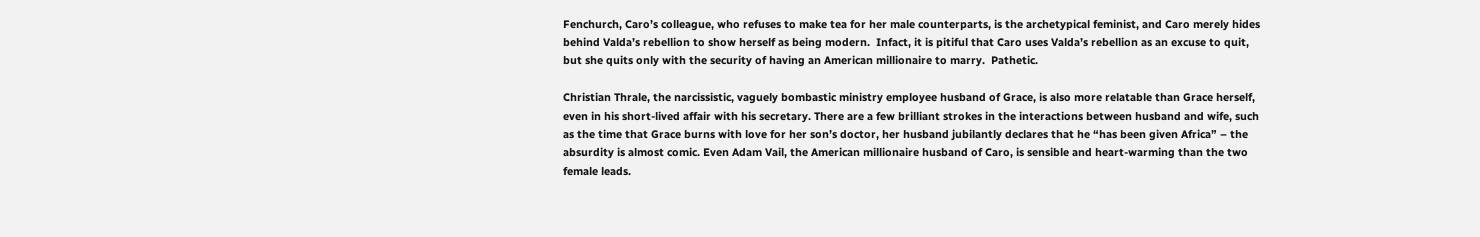Fenchurch, Caro’s colleague, who refuses to make tea for her male counterparts, is the archetypical feminist, and Caro merely hides behind Valda’s rebellion to show herself as being modern.  Infact, it is pitiful that Caro uses Valda’s rebellion as an excuse to quit, but she quits only with the security of having an American millionaire to marry.  Pathetic.

Christian Thrale, the narcissistic, vaguely bombastic ministry employee husband of Grace, is also more relatable than Grace herself, even in his short-lived affair with his secretary. There are a few brilliant strokes in the interactions between husband and wife, such as the time that Grace burns with love for her son’s doctor, her husband jubilantly declares that he “has been given Africa” – the absurdity is almost comic. Even Adam Vail, the American millionaire husband of Caro, is sensible and heart-warming than the two female leads.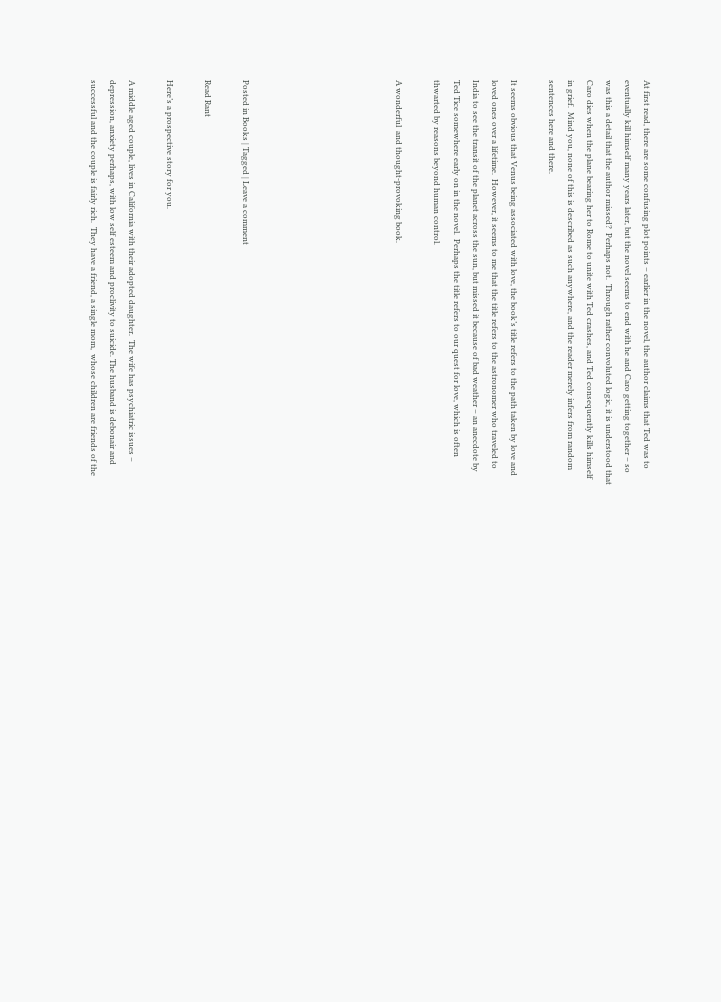At first read, there are some confusing plot points – earlier in the novel, the author claims that Ted was to eventually kill himself many years later, but the novel seems to end with he and Caro getting together – so was this a detail that the author missed?  Perhaps not.  Through rather convoluted logic, it is understood that Caro dies when the plane bearing her to Rome to unite with Ted crashes, and Ted consequently kills himself in grief.  Mind you, none of this is described as such anywhere, and the reader merely infers from random sentences here and there.

It seems obvious that Venus being associated with love, the book’s title refers to the path taken by love and loved ones over a lifetime.  However, it seems to me that the title refers to the astronomer who traveled to India to see the transit of the planet across the sun, but missed it because of bad weather – an anecdote by Ted Tice somewhere early on in the novel.  Perhaps the title refers to our quest for love, which is often thwarted by reasons beyond human control.

A wonderful  and thought-provoking book.







Posted in Books | Tagged | Leave a comment

Read Rant

Here’s a prospective story for you.

A middle aged couple, lives in California with their adopted daughter.  The wife has psychiatric issues – depression, anxiety perhaps, with low self esteem and proclivity to suicide. The husband is debonair and successful and the couple is fairly rich.  They have a friend, a single mom,  whose children are friends of the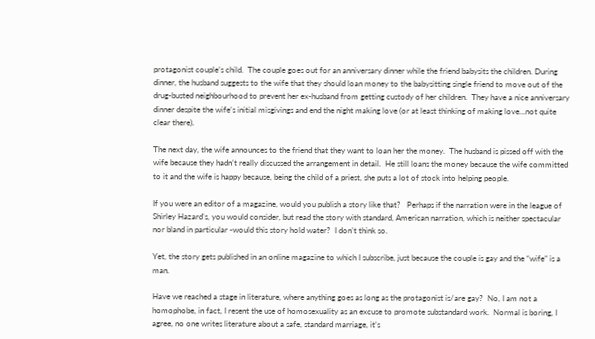protagonist couple’s child.  The couple goes out for an anniversary dinner while the friend babysits the children. During dinner, the husband suggests to the wife that they should loan money to the babysitting single friend to move out of the drug-busted neighbourhood to prevent her ex-husband from getting custody of her children.  They have a nice anniversary dinner despite the wife’s initial misgivings and end the night making love (or at least thinking of making love…not quite clear there).

The next day, the wife announces to the friend that they want to loan her the money.  The husband is pissed off with the wife because they hadn’t really discussed the arrangement in detail.  He still loans the money because the wife committed to it and the wife is happy because, being the child of a priest, she puts a lot of stock into helping people.

If you were an editor of a magazine, would you publish a story like that?   Perhaps if the narration were in the league of Shirley Hazard’s, you would consider, but read the story with standard, American narration, which is neither spectacular nor bland in particular -would this story hold water?  I don’t think so.

Yet, the story gets published in an online magazine to which I subscribe, just because the couple is gay and the “wife” is a man.

Have we reached a stage in literature, where anything goes as long as the protagonist is/are gay?  No, I am not a homophobe, in fact, I resent the use of homosexuality as an excuse to promote substandard work.  Normal is boring, I agree, no one writes literature about a safe, standard marriage, it’s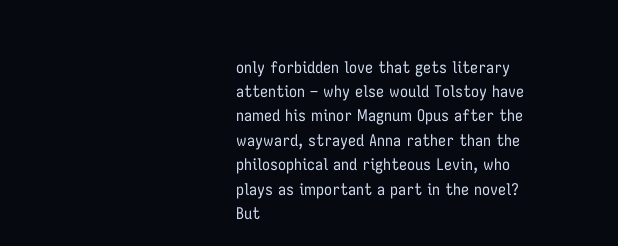only forbidden love that gets literary attention – why else would Tolstoy have named his minor Magnum Opus after the wayward, strayed Anna rather than the philosophical and righteous Levin, who plays as important a part in the novel?  But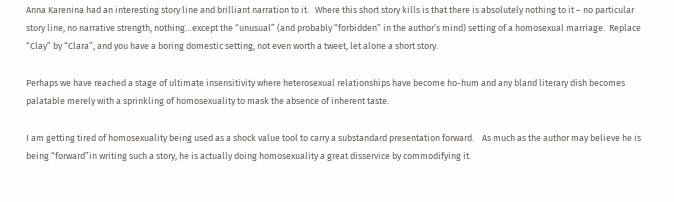Anna Karenina had an interesting story line and brilliant narration to it.   Where this short story kills is that there is absolutely nothing to it – no particular story line, no narrative strength, nothing…except the “unusual” (and probably “forbidden” in the author’s mind) setting of a homosexual marriage.  Replace “Clay” by “Clara”, and you have a boring domestic setting, not even worth a tweet, let alone a short story.

Perhaps we have reached a stage of ultimate insensitivity where heterosexual relationships have become ho-hum and any bland literary dish becomes palatable merely with a sprinkling of homosexuality to mask the absence of inherent taste.

I am getting tired of homosexuality being used as a shock value tool to carry a substandard presentation forward.    As much as the author may believe he is being “forward”in writing such a story, he is actually doing homosexuality a great disservice by commodifying it.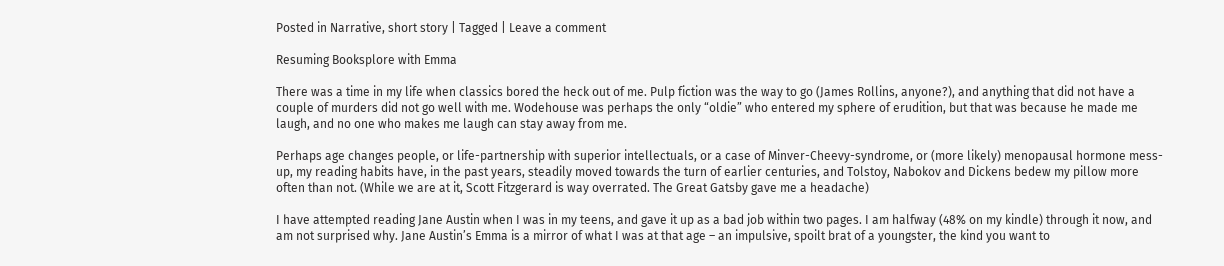Posted in Narrative, short story | Tagged | Leave a comment

Resuming Booksplore with Emma

There was a time in my life when classics bored the heck out of me. Pulp fiction was the way to go (James Rollins, anyone?), and anything that did not have a couple of murders did not go well with me. Wodehouse was perhaps the only “oldie” who entered my sphere of erudition, but that was because he made me laugh, and no one who makes me laugh can stay away from me.

Perhaps age changes people, or life-partnership with superior intellectuals, or a case of Minver-Cheevy-syndrome, or (more likely) menopausal hormone mess-up, my reading habits have, in the past years, steadily moved towards the turn of earlier centuries, and Tolstoy, Nabokov and Dickens bedew my pillow more often than not. (While we are at it, Scott Fitzgerard is way overrated. The Great Gatsby gave me a headache)

I have attempted reading Jane Austin when I was in my teens, and gave it up as a bad job within two pages. I am halfway (48% on my kindle) through it now, and am not surprised why. Jane Austin’s Emma is a mirror of what I was at that age – an impulsive, spoilt brat of a youngster, the kind you want to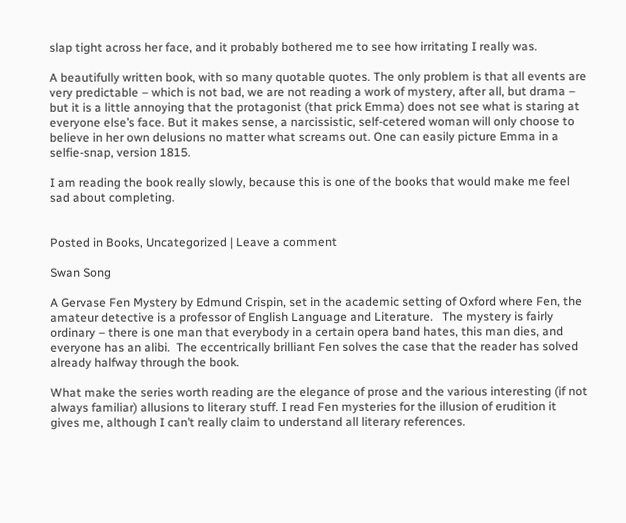slap tight across her face, and it probably bothered me to see how irritating I really was.

A beautifully written book, with so many quotable quotes. The only problem is that all events are very predictable – which is not bad, we are not reading a work of mystery, after all, but drama – but it is a little annoying that the protagonist (that prick Emma) does not see what is staring at everyone else’s face. But it makes sense, a narcissistic, self-cetered woman will only choose to believe in her own delusions no matter what screams out. One can easily picture Emma in a selfie-snap, version 1815.

I am reading the book really slowly, because this is one of the books that would make me feel sad about completing.


Posted in Books, Uncategorized | Leave a comment

Swan Song

A Gervase Fen Mystery by Edmund Crispin, set in the academic setting of Oxford where Fen, the amateur detective is a professor of English Language and Literature.   The mystery is fairly ordinary – there is one man that everybody in a certain opera band hates, this man dies, and everyone has an alibi.  The eccentrically brilliant Fen solves the case that the reader has solved already halfway through the book.

What make the series worth reading are the elegance of prose and the various interesting (if not always familiar) allusions to literary stuff. I read Fen mysteries for the illusion of erudition it gives me, although I can’t really claim to understand all literary references.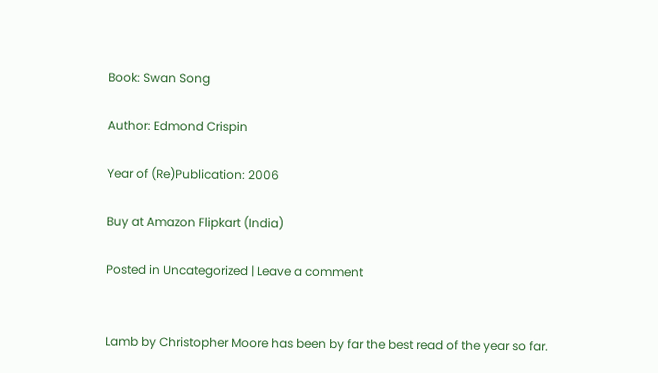Book: Swan Song

Author: Edmond Crispin

Year of (Re)Publication: 2006

Buy at Amazon Flipkart (India)

Posted in Uncategorized | Leave a comment


Lamb by Christopher Moore has been by far the best read of the year so far.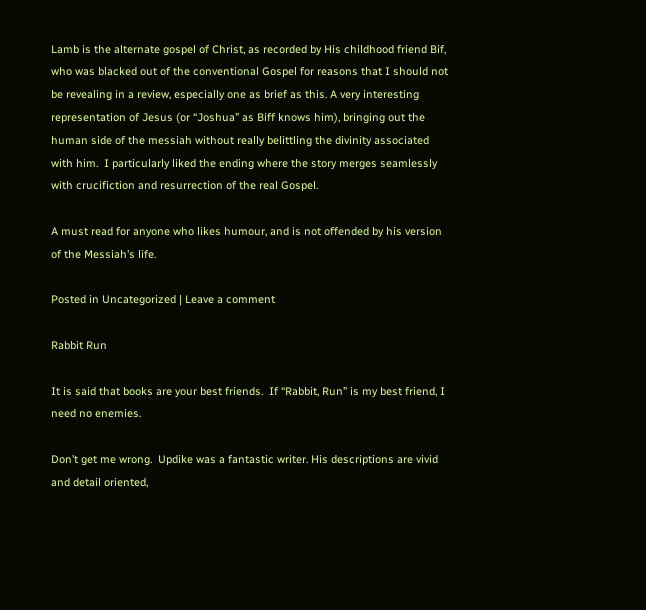Lamb is the alternate gospel of Christ, as recorded by His childhood friend Bif, who was blacked out of the conventional Gospel for reasons that I should not be revealing in a review, especially one as brief as this. A very interesting representation of Jesus (or “Joshua” as Biff knows him), bringing out the human side of the messiah without really belittling the divinity associated with him.  I particularly liked the ending where the story merges seamlessly with crucifiction and resurrection of the real Gospel.

A must read for anyone who likes humour, and is not offended by his version of the Messiah’s life.

Posted in Uncategorized | Leave a comment

Rabbit Run

It is said that books are your best friends.  If “Rabbit, Run” is my best friend, I need no enemies.

Don’t get me wrong.  Updike was a fantastic writer. His descriptions are vivid and detail oriented,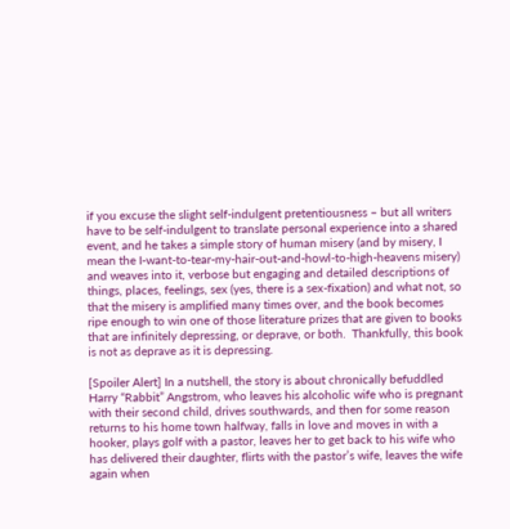if you excuse the slight self-indulgent pretentiousness – but all writers have to be self-indulgent to translate personal experience into a shared event, and he takes a simple story of human misery (and by misery, I mean the I-want-to-tear-my-hair-out-and-howl-to-high-heavens misery) and weaves into it, verbose but engaging and detailed descriptions of things, places, feelings, sex (yes, there is a sex-fixation) and what not, so that the misery is amplified many times over, and the book becomes ripe enough to win one of those literature prizes that are given to books that are infinitely depressing, or deprave, or both.  Thankfully, this book is not as deprave as it is depressing.

[Spoiler Alert] In a nutshell, the story is about chronically befuddled Harry “Rabbit” Angstrom, who leaves his alcoholic wife who is pregnant with their second child, drives southwards, and then for some reason returns to his home town halfway, falls in love and moves in with a hooker, plays golf with a pastor, leaves her to get back to his wife who has delivered their daughter, flirts with the pastor’s wife, leaves the wife again when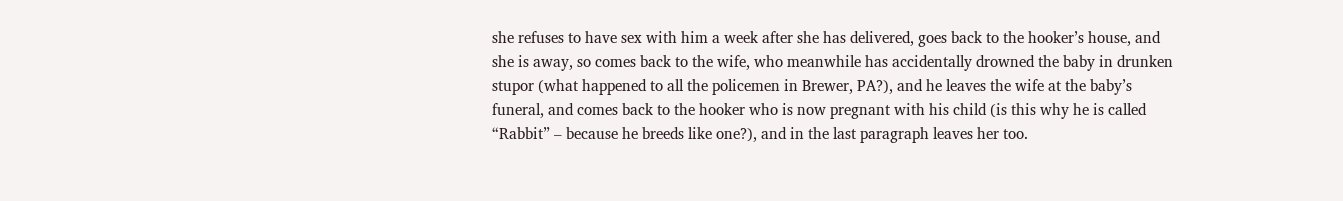she refuses to have sex with him a week after she has delivered, goes back to the hooker’s house, and she is away, so comes back to the wife, who meanwhile has accidentally drowned the baby in drunken stupor (what happened to all the policemen in Brewer, PA?), and he leaves the wife at the baby’s funeral, and comes back to the hooker who is now pregnant with his child (is this why he is called “Rabbit” – because he breeds like one?), and in the last paragraph leaves her too.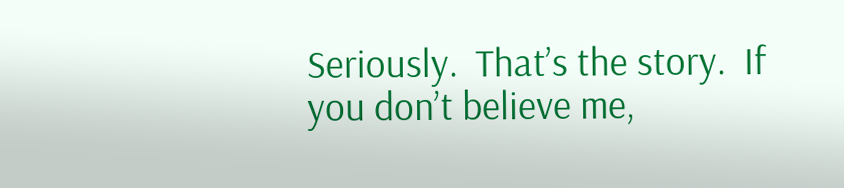Seriously.  That’s the story.  If you don’t believe me,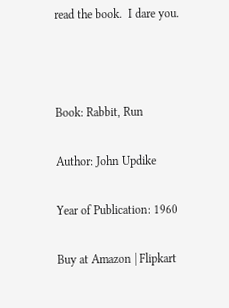read the book.  I dare you.



Book: Rabbit, Run

Author: John Updike

Year of Publication: 1960

Buy at Amazon | Flipkart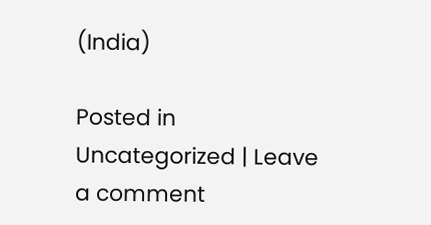(India)

Posted in Uncategorized | Leave a comment